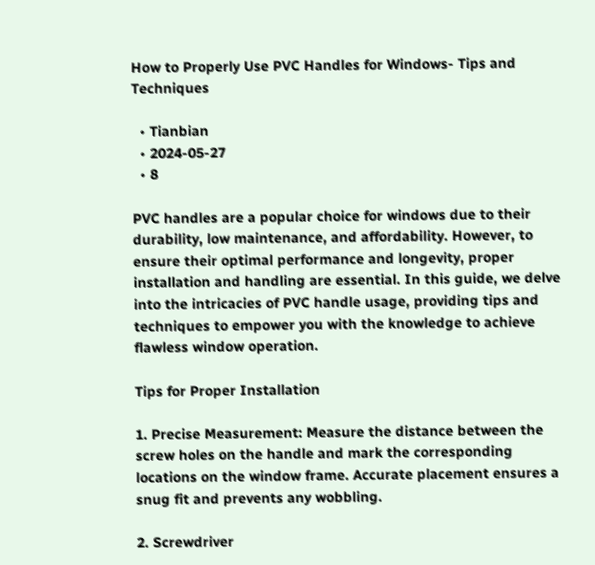How to Properly Use PVC Handles for Windows- Tips and Techniques

  • Tianbian
  • 2024-05-27
  • 8

PVC handles are a popular choice for windows due to their durability, low maintenance, and affordability. However, to ensure their optimal performance and longevity, proper installation and handling are essential. In this guide, we delve into the intricacies of PVC handle usage, providing tips and techniques to empower you with the knowledge to achieve flawless window operation.

Tips for Proper Installation

1. Precise Measurement: Measure the distance between the screw holes on the handle and mark the corresponding locations on the window frame. Accurate placement ensures a snug fit and prevents any wobbling.

2. Screwdriver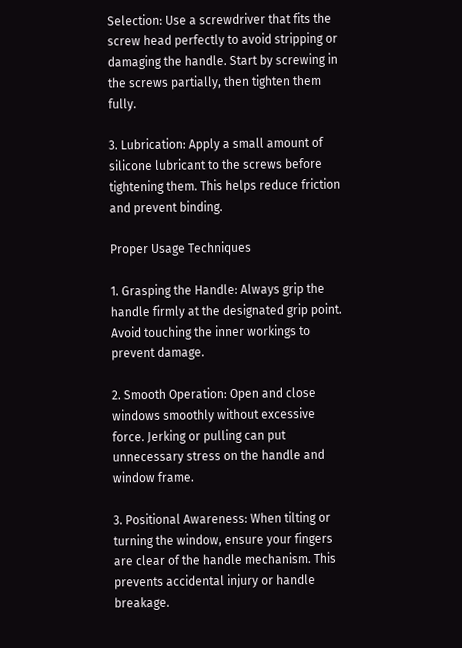Selection: Use a screwdriver that fits the screw head perfectly to avoid stripping or damaging the handle. Start by screwing in the screws partially, then tighten them fully.

3. Lubrication: Apply a small amount of silicone lubricant to the screws before tightening them. This helps reduce friction and prevent binding.

Proper Usage Techniques

1. Grasping the Handle: Always grip the handle firmly at the designated grip point. Avoid touching the inner workings to prevent damage.

2. Smooth Operation: Open and close windows smoothly without excessive force. Jerking or pulling can put unnecessary stress on the handle and window frame.

3. Positional Awareness: When tilting or turning the window, ensure your fingers are clear of the handle mechanism. This prevents accidental injury or handle breakage.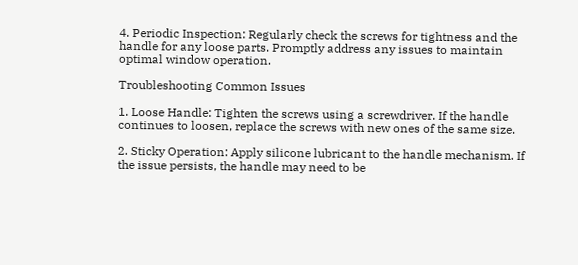4. Periodic Inspection: Regularly check the screws for tightness and the handle for any loose parts. Promptly address any issues to maintain optimal window operation.

Troubleshooting Common Issues

1. Loose Handle: Tighten the screws using a screwdriver. If the handle continues to loosen, replace the screws with new ones of the same size.

2. Sticky Operation: Apply silicone lubricant to the handle mechanism. If the issue persists, the handle may need to be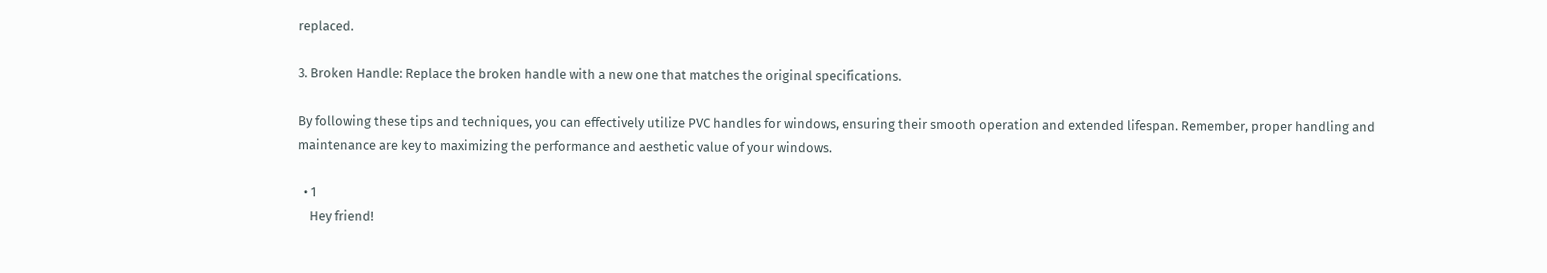replaced.

3. Broken Handle: Replace the broken handle with a new one that matches the original specifications.

By following these tips and techniques, you can effectively utilize PVC handles for windows, ensuring their smooth operation and extended lifespan. Remember, proper handling and maintenance are key to maximizing the performance and aesthetic value of your windows.

  • 1
    Hey friend!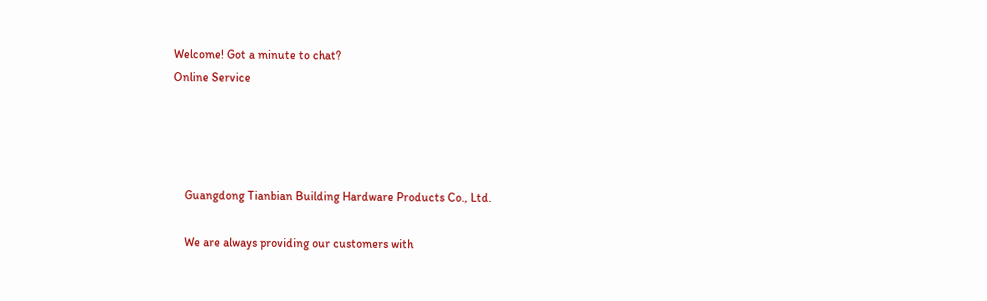Welcome! Got a minute to chat?
Online Service




    Guangdong Tianbian Building Hardware Products Co., Ltd.

    We are always providing our customers with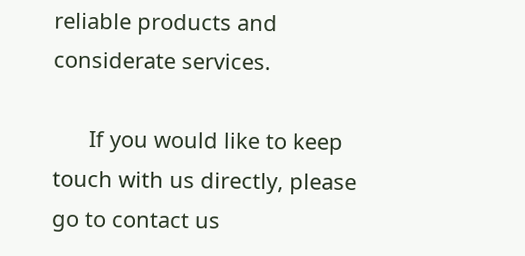reliable products and considerate services.

      If you would like to keep touch with us directly, please go to contact us